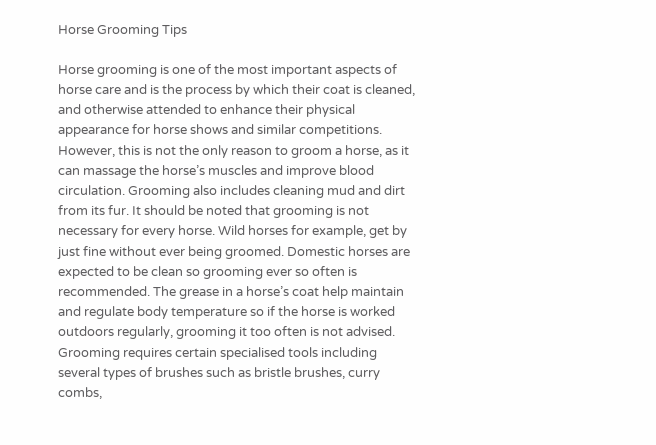Horse Grooming Tips

Horse grooming is one of the most important aspects of horse care and is the process by which their coat is cleaned, and otherwise attended to enhance their physical appearance for horse shows and similar competitions. However, this is not the only reason to groom a horse, as it can massage the horse’s muscles and improve blood circulation. Grooming also includes cleaning mud and dirt from its fur. It should be noted that grooming is not necessary for every horse. Wild horses for example, get by just fine without ever being groomed. Domestic horses are expected to be clean so grooming ever so often is recommended. The grease in a horse’s coat help maintain and regulate body temperature so if the horse is worked outdoors regularly, grooming it too often is not advised. Grooming requires certain specialised tools including several types of brushes such as bristle brushes, curry combs,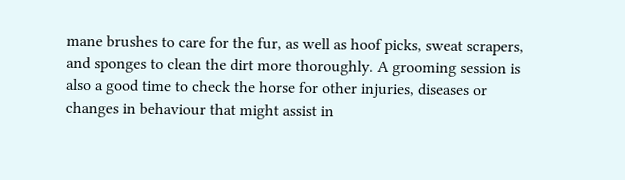mane brushes to care for the fur, as well as hoof picks, sweat scrapers, and sponges to clean the dirt more thoroughly. A grooming session is also a good time to check the horse for other injuries, diseases or changes in behaviour that might assist in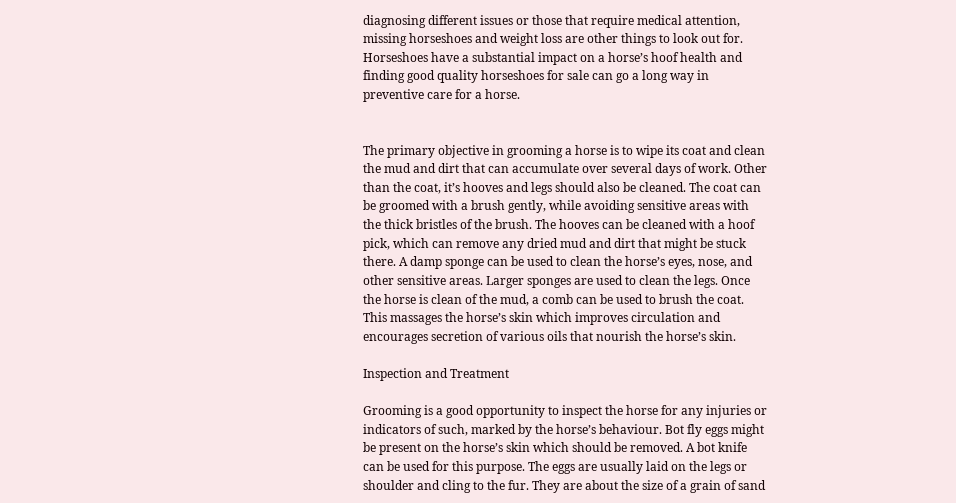diagnosing different issues or those that require medical attention, missing horseshoes and weight loss are other things to look out for. Horseshoes have a substantial impact on a horse’s hoof health and finding good quality horseshoes for sale can go a long way in preventive care for a horse.


The primary objective in grooming a horse is to wipe its coat and clean the mud and dirt that can accumulate over several days of work. Other than the coat, it’s hooves and legs should also be cleaned. The coat can be groomed with a brush gently, while avoiding sensitive areas with the thick bristles of the brush. The hooves can be cleaned with a hoof pick, which can remove any dried mud and dirt that might be stuck there. A damp sponge can be used to clean the horse’s eyes, nose, and other sensitive areas. Larger sponges are used to clean the legs. Once the horse is clean of the mud, a comb can be used to brush the coat. This massages the horse’s skin which improves circulation and encourages secretion of various oils that nourish the horse’s skin.

Inspection and Treatment

Grooming is a good opportunity to inspect the horse for any injuries or indicators of such, marked by the horse’s behaviour. Bot fly eggs might be present on the horse’s skin which should be removed. A bot knife can be used for this purpose. The eggs are usually laid on the legs or shoulder and cling to the fur. They are about the size of a grain of sand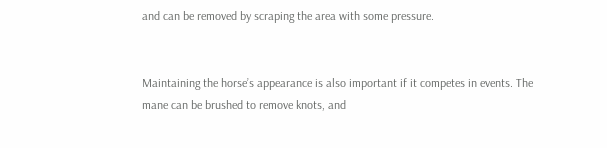and can be removed by scraping the area with some pressure.


Maintaining the horse’s appearance is also important if it competes in events. The mane can be brushed to remove knots, and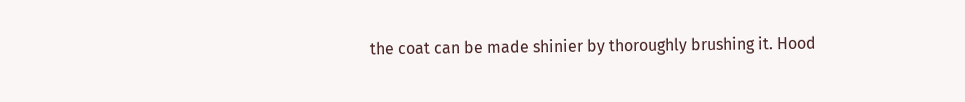the coat can be made shinier by thoroughly brushing it. Hood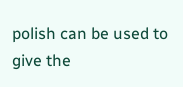polish can be used to give the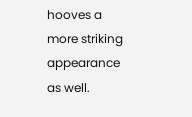hooves a more striking appearance as well.